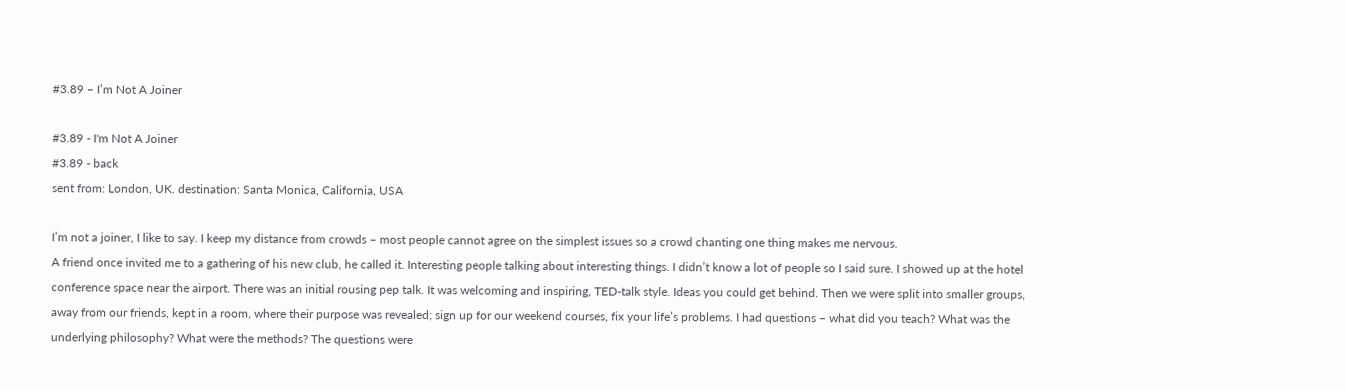#3.89 – I’m Not A Joiner

#3.89 - I'm Not A Joiner
#3.89 - back
sent from: London, UK. destination: Santa Monica, California, USA

I’m not a joiner, I like to say. I keep my distance from crowds – most people cannot agree on the simplest issues so a crowd chanting one thing makes me nervous.
A friend once invited me to a gathering of his new club, he called it. Interesting people talking about interesting things. I didn’t know a lot of people so I said sure. I showed up at the hotel conference space near the airport. There was an initial rousing pep talk. It was welcoming and inspiring, TED-talk style. Ideas you could get behind. Then we were split into smaller groups, away from our friends, kept in a room, where their purpose was revealed; sign up for our weekend courses, fix your life’s problems. I had questions – what did you teach? What was the underlying philosophy? What were the methods? The questions were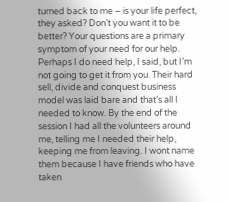turned back to me – is your life perfect, they asked? Don’t you want it to be better? Your questions are a primary symptom of your need for our help. Perhaps I do need help, I said, but I’m not going to get it from you. Their hard sell, divide and conquest business model was laid bare and that’s all I needed to know. By the end of the session I had all the volunteers around me, telling me I needed their help, keeping me from leaving. I wont name them because I have friends who have taken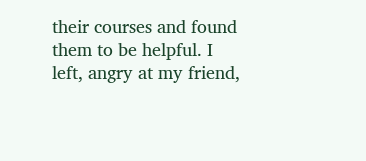their courses and found them to be helpful. I left, angry at my friend,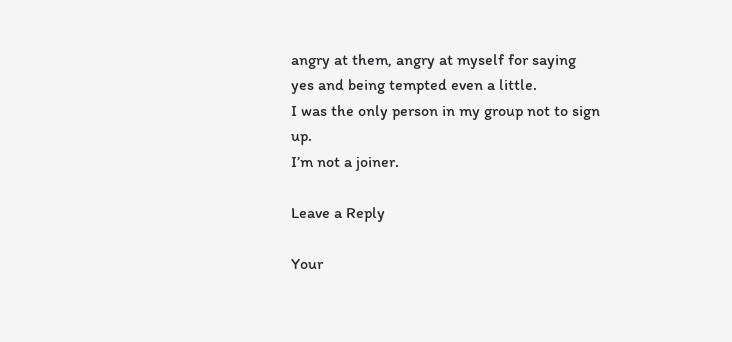angry at them, angry at myself for saying yes and being tempted even a little.
I was the only person in my group not to sign up.
I’m not a joiner.

Leave a Reply

Your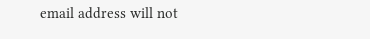email address will not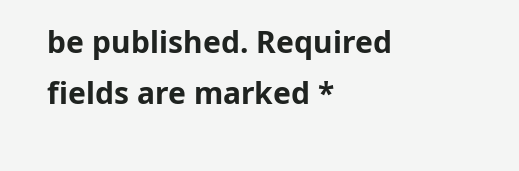be published. Required fields are marked *